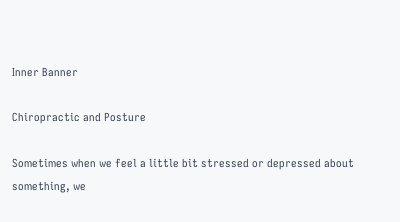Inner Banner

Chiropractic and Posture

Sometimes when we feel a little bit stressed or depressed about something, we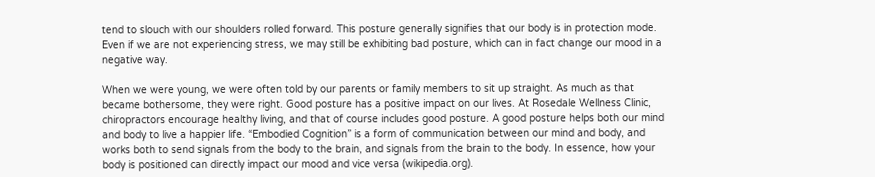tend to slouch with our shoulders rolled forward. This posture generally signifies that our body is in protection mode. Even if we are not experiencing stress, we may still be exhibiting bad posture, which can in fact change our mood in a negative way.

When we were young, we were often told by our parents or family members to sit up straight. As much as that became bothersome, they were right. Good posture has a positive impact on our lives. At Rosedale Wellness Clinic, chiropractors encourage healthy living, and that of course includes good posture. A good posture helps both our mind and body to live a happier life. “Embodied Cognition” is a form of communication between our mind and body, and works both to send signals from the body to the brain, and signals from the brain to the body. In essence, how your body is positioned can directly impact our mood and vice versa (wikipedia.org).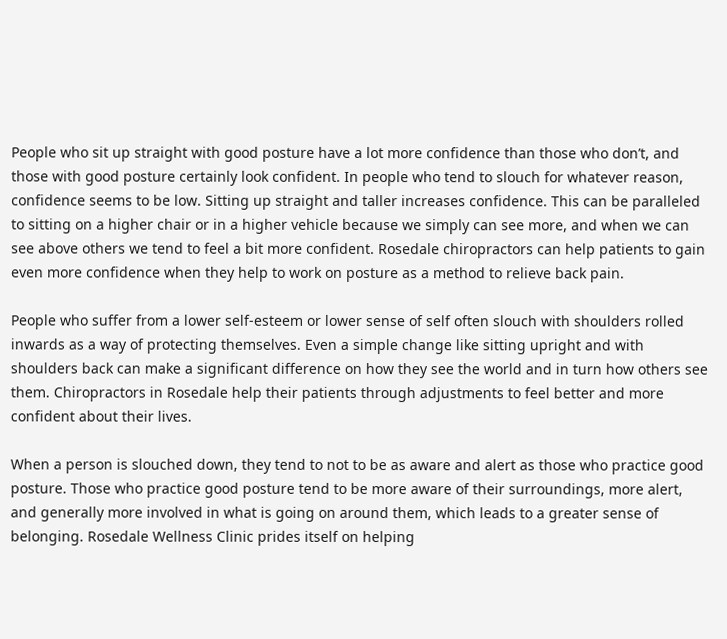People who sit up straight with good posture have a lot more confidence than those who don’t, and those with good posture certainly look confident. In people who tend to slouch for whatever reason, confidence seems to be low. Sitting up straight and taller increases confidence. This can be paralleled to sitting on a higher chair or in a higher vehicle because we simply can see more, and when we can see above others we tend to feel a bit more confident. Rosedale chiropractors can help patients to gain even more confidence when they help to work on posture as a method to relieve back pain.

People who suffer from a lower self-esteem or lower sense of self often slouch with shoulders rolled inwards as a way of protecting themselves. Even a simple change like sitting upright and with shoulders back can make a significant difference on how they see the world and in turn how others see them. Chiropractors in Rosedale help their patients through adjustments to feel better and more confident about their lives.

When a person is slouched down, they tend to not to be as aware and alert as those who practice good posture. Those who practice good posture tend to be more aware of their surroundings, more alert, and generally more involved in what is going on around them, which leads to a greater sense of belonging. Rosedale Wellness Clinic prides itself on helping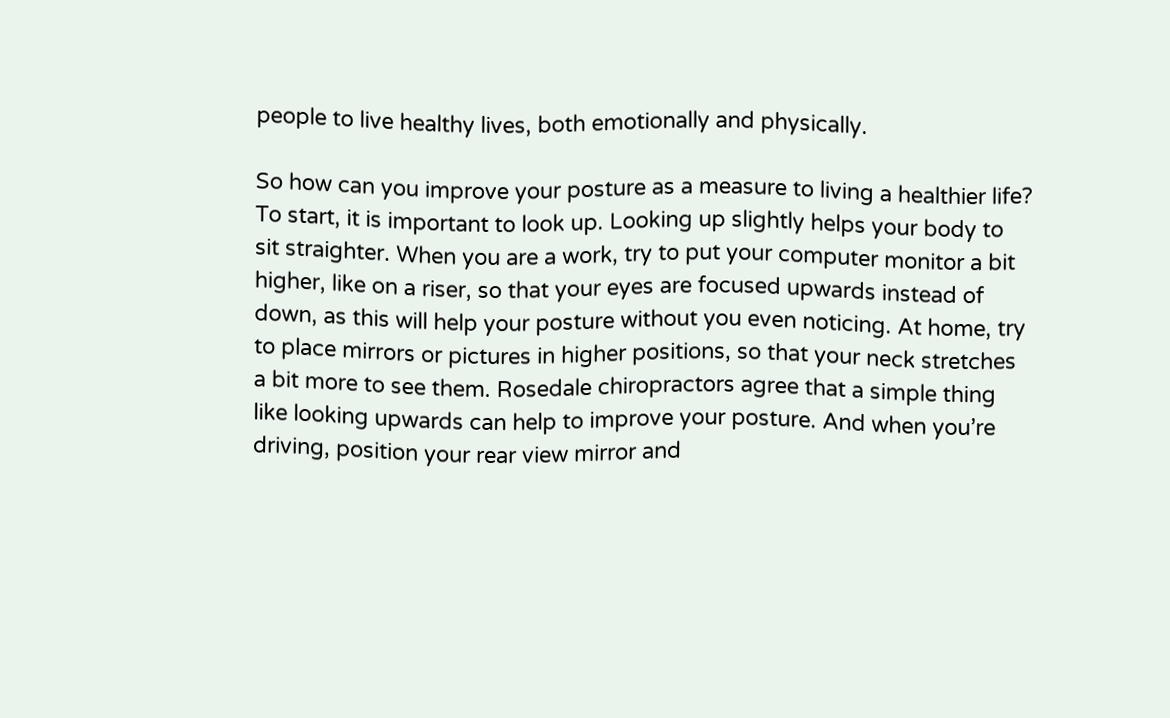people to live healthy lives, both emotionally and physically.

So how can you improve your posture as a measure to living a healthier life? To start, it is important to look up. Looking up slightly helps your body to sit straighter. When you are a work, try to put your computer monitor a bit higher, like on a riser, so that your eyes are focused upwards instead of down, as this will help your posture without you even noticing. At home, try to place mirrors or pictures in higher positions, so that your neck stretches a bit more to see them. Rosedale chiropractors agree that a simple thing like looking upwards can help to improve your posture. And when you’re driving, position your rear view mirror and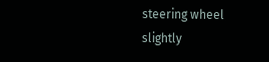steering wheel slightly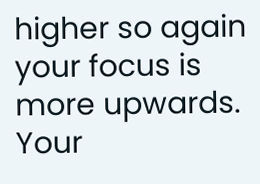higher so again your focus is more upwards. Your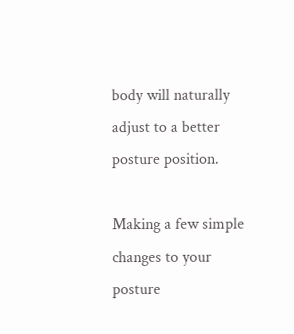body will naturally adjust to a better posture position.

Making a few simple changes to your posture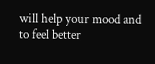will help your mood and to feel better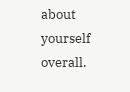about yourself overall.